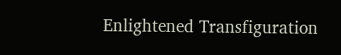Enlightened Transfiguration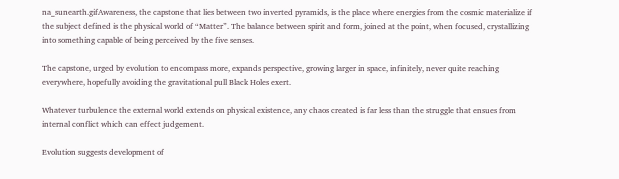na_sunearth.gifAwareness, the capstone that lies between two inverted pyramids, is the place where energies from the cosmic materialize if the subject defined is the physical world of “Matter”. The balance between spirit and form, joined at the point, when focused, crystallizing into something capable of being perceived by the five senses.

The capstone, urged by evolution to encompass more, expands perspective, growing larger in space, infinitely, never quite reaching everywhere, hopefully avoiding the gravitational pull Black Holes exert.

Whatever turbulence the external world extends on physical existence, any chaos created is far less than the struggle that ensues from internal conflict which can effect judgement.

Evolution suggests development of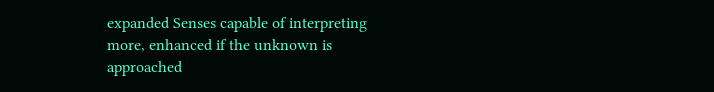expanded Senses capable of interpreting more, enhanced if the unknown is approached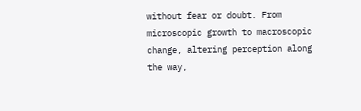without fear or doubt. From microscopic growth to macroscopic change, altering perception along the way,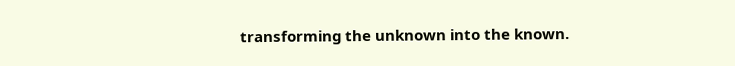transforming the unknown into the known.